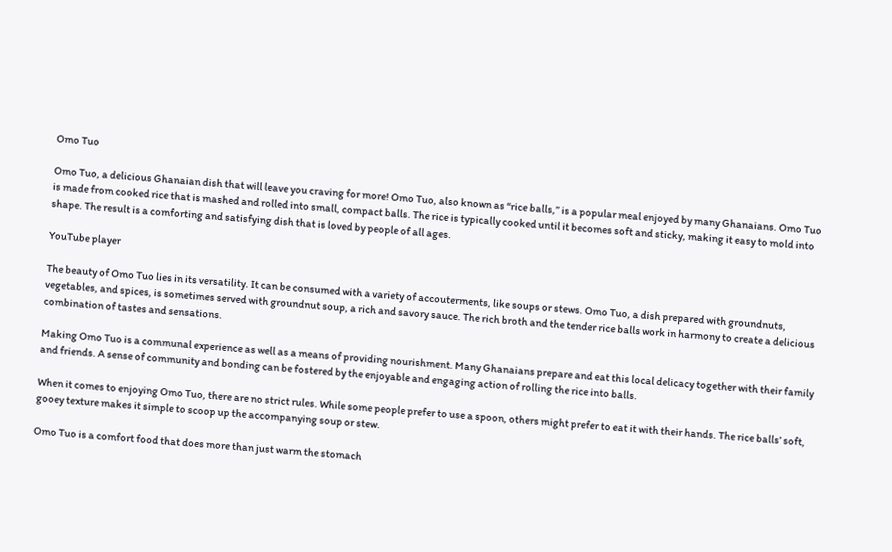Omo Tuo

Omo Tuo, a delicious Ghanaian dish that will leave you craving for more! Omo Tuo, also known as “rice balls,” is a popular meal enjoyed by many Ghanaians. Omo Tuo is made from cooked rice that is mashed and rolled into small, compact balls. The rice is typically cooked until it becomes soft and sticky, making it easy to mold into shape. The result is a comforting and satisfying dish that is loved by people of all ages.

YouTube player

The beauty of Omo Tuo lies in its versatility. It can be consumed with a variety of accouterments, like soups or stews. Omo Tuo, a dish prepared with groundnuts, vegetables, and spices, is sometimes served with groundnut soup, a rich and savory sauce. The rich broth and the tender rice balls work in harmony to create a delicious combination of tastes and sensations.

Making Omo Tuo is a communal experience as well as a means of providing nourishment. Many Ghanaians prepare and eat this local delicacy together with their family and friends. A sense of community and bonding can be fostered by the enjoyable and engaging action of rolling the rice into balls.

When it comes to enjoying Omo Tuo, there are no strict rules. While some people prefer to use a spoon, others might prefer to eat it with their hands. The rice balls’ soft, gooey texture makes it simple to scoop up the accompanying soup or stew.

Omo Tuo is a comfort food that does more than just warm the stomach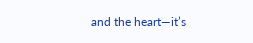and the heart—it’s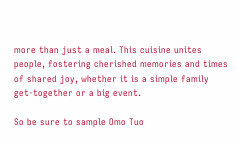more than just a meal. This cuisine unites people, fostering cherished memories and times of shared joy, whether it is a simple family get-together or a big event.

So be sure to sample Omo Tuo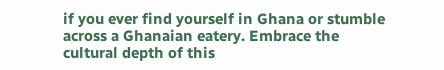if you ever find yourself in Ghana or stumble across a Ghanaian eatery. Embrace the cultural depth of this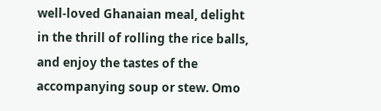well-loved Ghanaian meal, delight in the thrill of rolling the rice balls, and enjoy the tastes of the accompanying soup or stew. Omo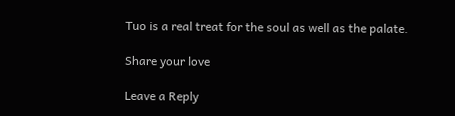Tuo is a real treat for the soul as well as the palate.

Share your love

Leave a Reply